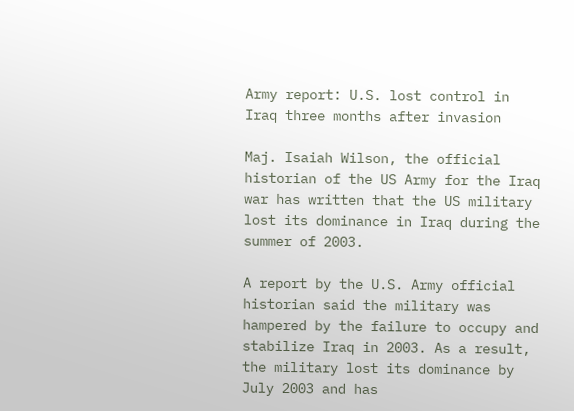Army report: U.S. lost control in Iraq three months after invasion

Maj. Isaiah Wilson, the official historian of the US Army for the Iraq war has written that the US military lost its dominance in Iraq during the summer of 2003.

A report by the U.S. Army official historian said the military was hampered by the failure to occupy and stabilize Iraq in 2003. As a result, the military lost its dominance by July 2003 and has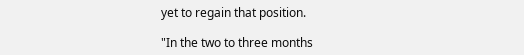yet to regain that position.

"In the two to three months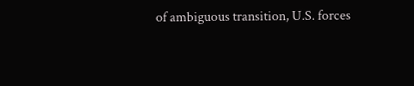of ambiguous transition, U.S. forces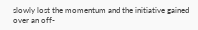slowly lost the momentum and the initiative gained over an off-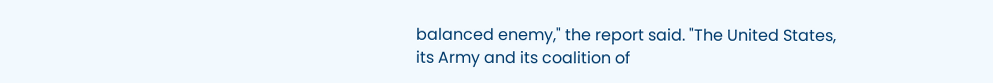balanced enemy," the report said. "The United States, its Army and its coalition of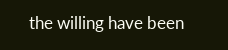the willing have been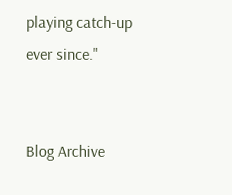playing catch-up ever since."


Blog Archive